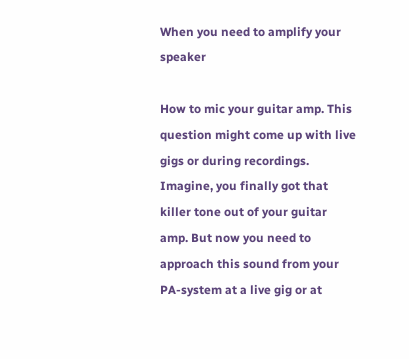When you need to amplify your speaker

How to mic your guitar amp. This question might come up with live gigs or during recordings.
Imagine, you finally got that killer tone out of your guitar amp. But now you need to approach this sound from your PA-system at a live gig or at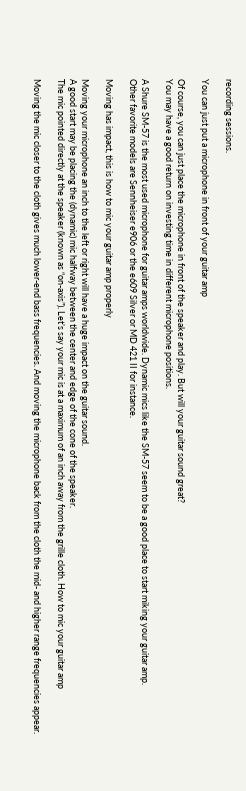recording sessions.

You can just put a microphone in front of your guitar amp

Of course, you can just place the microphone in front of the speaker and play. But will your guitar sound great?
You may have a good return on investing time in different microphone positions.

A Shure SM-57 is the most used microphone for guitar amps worldwide. Dynamic mics like the SM-57 seem to be a good place to start miking your guitar amp.
Other favorite models are Sennheiser e906 or the e609 Silver or MD 421 II for instance.

Moving has impact, this is how to mic your guitar amp properly

Moving your microphone an inch to the left or right will have a huge impact on the guitar sound.
A good start may be placing the (dynamic) mic halfway between the center and edge of the cone of the speaker.
The mic pointed directly at the speaker (known as “on-axis”). Let’s say your mic is at a maximum of an inch away from the grille cloth. How to mic your guitar amp

Moving the mic closer to the cloth gives much lower-end bass frequencies. And moving the microphone back from the cloth the mid- and higher range frequencies appear.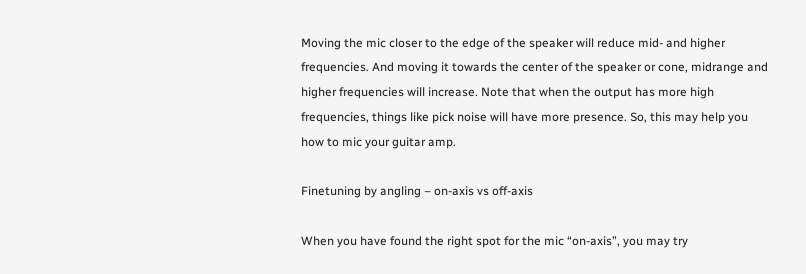Moving the mic closer to the edge of the speaker will reduce mid- and higher frequencies. And moving it towards the center of the speaker or cone, midrange and higher frequencies will increase. Note that when the output has more high frequencies, things like pick noise will have more presence. So, this may help you how to mic your guitar amp.

Finetuning by angling – on-axis vs off-axis

When you have found the right spot for the mic “on-axis”, you may try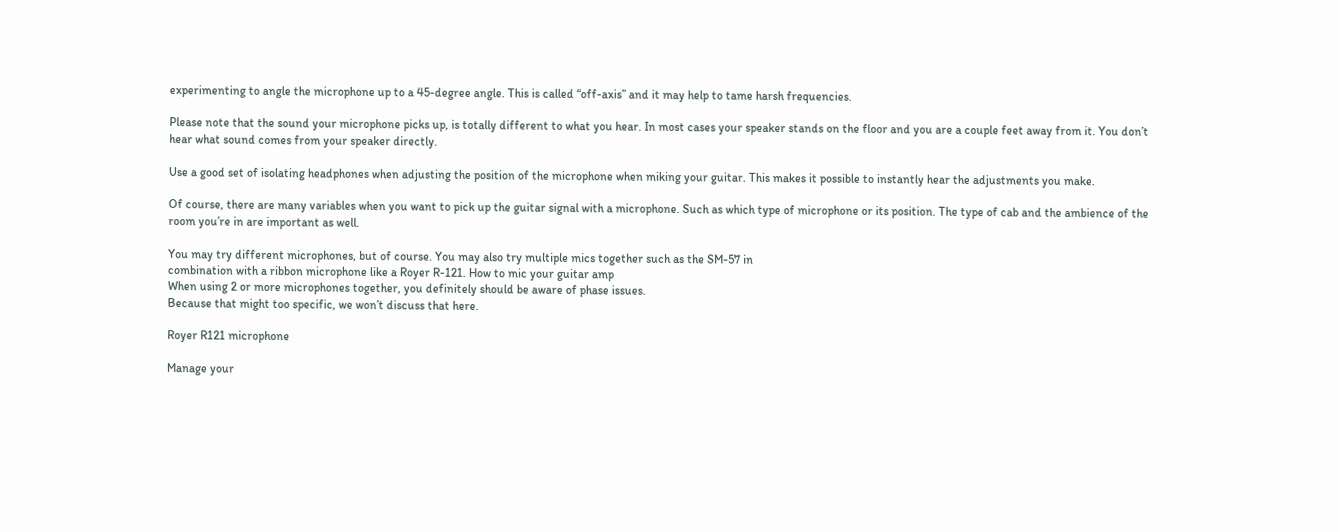experimenting to angle the microphone up to a 45-degree angle. This is called “off-axis” and it may help to tame harsh frequencies.

Please note that the sound your microphone picks up, is totally different to what you hear. In most cases your speaker stands on the floor and you are a couple feet away from it. You don’t hear what sound comes from your speaker directly.

Use a good set of isolating headphones when adjusting the position of the microphone when miking your guitar. This makes it possible to instantly hear the adjustments you make.

Of course, there are many variables when you want to pick up the guitar signal with a microphone. Such as which type of microphone or its position. The type of cab and the ambience of the room you’re in are important as well.

You may try different microphones, but of course. You may also try multiple mics together such as the SM-57 in
combination with a ribbon microphone like a Royer R-121. How to mic your guitar amp
When using 2 or more microphones together, you definitely should be aware of phase issues.
Because that might too specific, we won’t discuss that here.

Royer R121 microphone

Manage your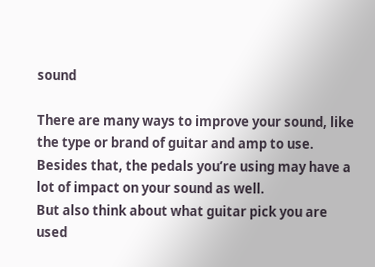sound

There are many ways to improve your sound, like the type or brand of guitar and amp to use. Besides that, the pedals you’re using may have a lot of impact on your sound as well.
But also think about what guitar pick you are used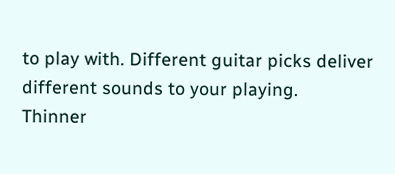to play with. Different guitar picks deliver different sounds to your playing.
Thinner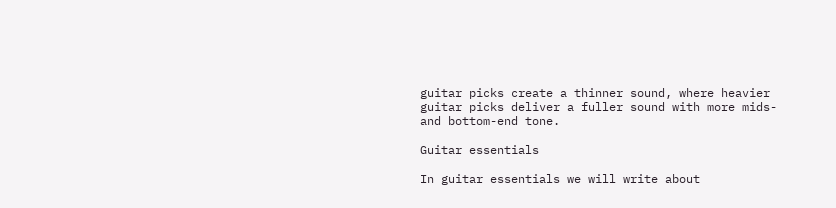guitar picks create a thinner sound, where heavier guitar picks deliver a fuller sound with more mids- and bottom-end tone.

Guitar essentials

In guitar essentials we will write about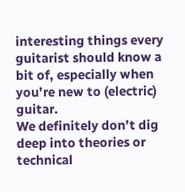interesting things every guitarist should know a bit of, especially when you’re new to (electric) guitar.
We definitely don’t dig deep into theories or technical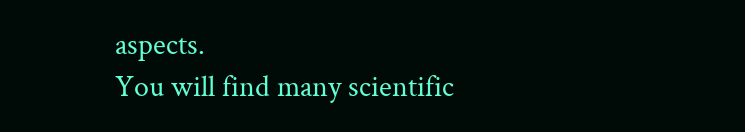aspects.
You will find many scientific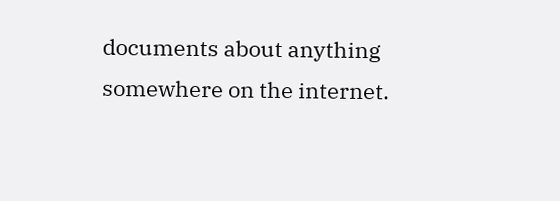documents about anything somewhere on the internet.